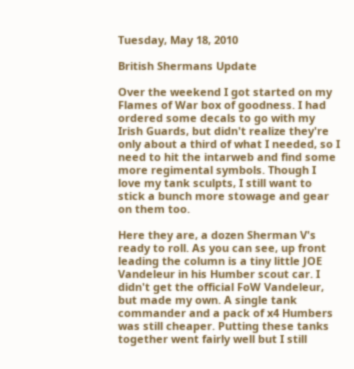Tuesday, May 18, 2010

British Shermans Update

Over the weekend I got started on my Flames of War box of goodness. I had ordered some decals to go with my Irish Guards, but didn't realize they're only about a third of what I needed, so I need to hit the intarweb and find some more regimental symbols. Though I love my tank sculpts, I still want to stick a bunch more stowage and gear on them too.

Here they are, a dozen Sherman V's ready to roll. As you can see, up front leading the column is a tiny little JOE Vandeleur in his Humber scout car. I didn't get the official FoW Vandeleur, but made my own. A single tank commander and a pack of x4 Humbers was still cheaper. Putting these tanks together went fairly well but I still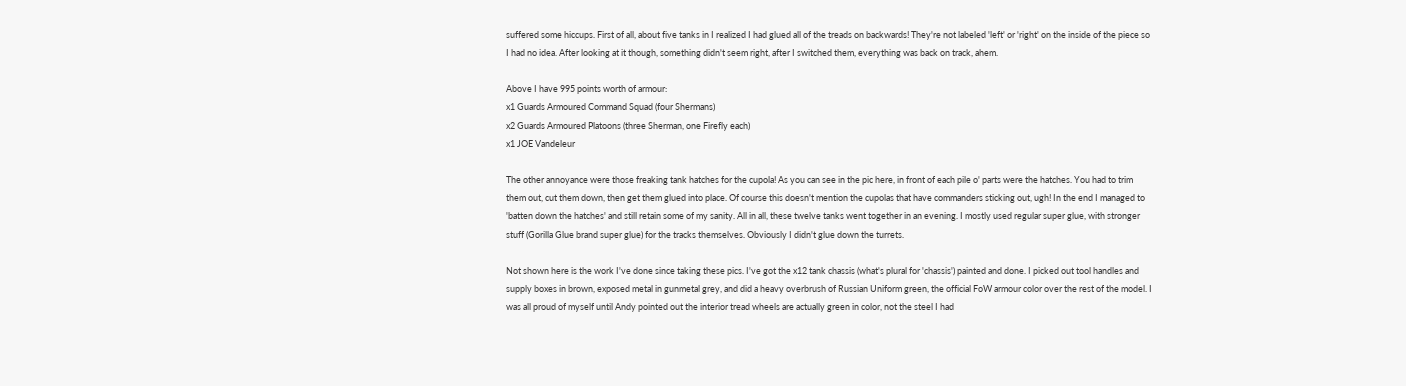suffered some hiccups. First of all, about five tanks in I realized I had glued all of the treads on backwards! They're not labeled 'left' or 'right' on the inside of the piece so I had no idea. After looking at it though, something didn't seem right, after I switched them, everything was back on track, ahem.

Above I have 995 points worth of armour:
x1 Guards Armoured Command Squad (four Shermans)
x2 Guards Armoured Platoons (three Sherman, one Firefly each)
x1 JOE Vandeleur

The other annoyance were those freaking tank hatches for the cupola! As you can see in the pic here, in front of each pile o' parts were the hatches. You had to trim them out, cut them down, then get them glued into place. Of course this doesn't mention the cupolas that have commanders sticking out, ugh! In the end I managed to 'batten down the hatches' and still retain some of my sanity. All in all, these twelve tanks went together in an evening. I mostly used regular super glue, with stronger stuff (Gorilla Glue brand super glue) for the tracks themselves. Obviously I didn't glue down the turrets.

Not shown here is the work I've done since taking these pics. I've got the x12 tank chassis (what's plural for 'chassis') painted and done. I picked out tool handles and supply boxes in brown, exposed metal in gunmetal grey, and did a heavy overbrush of Russian Uniform green, the official FoW armour color over the rest of the model. I was all proud of myself until Andy pointed out the interior tread wheels are actually green in color, not the steel I had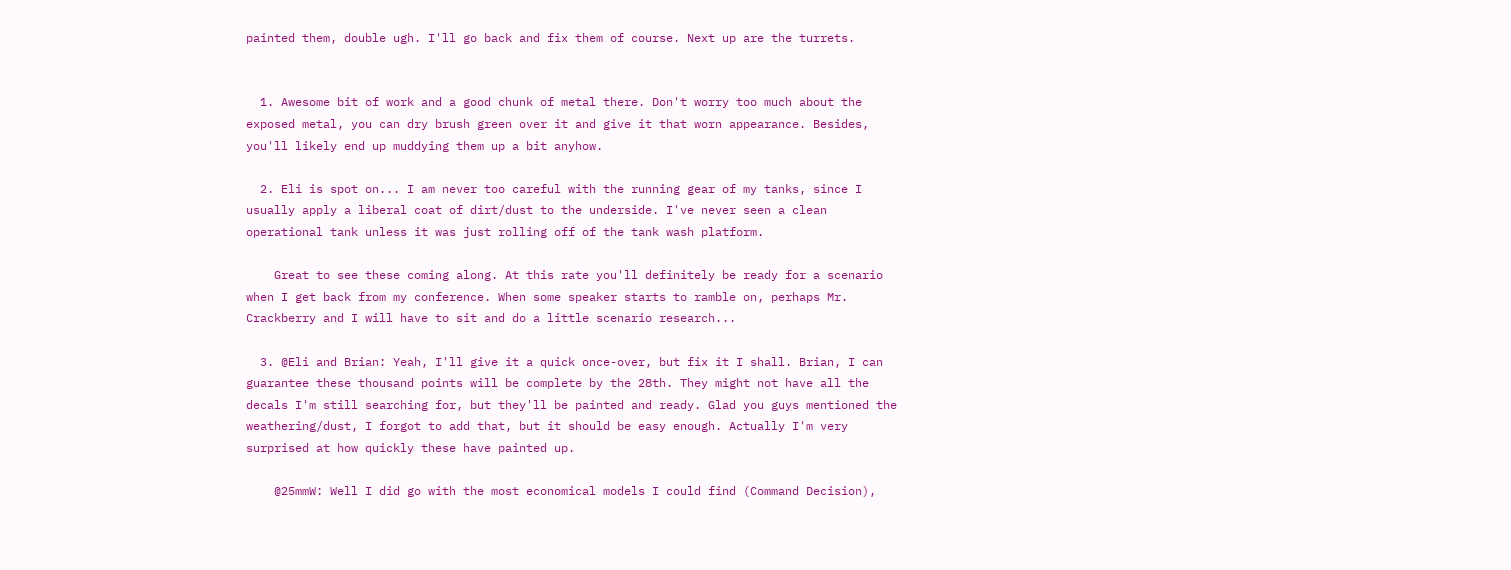painted them, double ugh. I'll go back and fix them of course. Next up are the turrets.


  1. Awesome bit of work and a good chunk of metal there. Don't worry too much about the exposed metal, you can dry brush green over it and give it that worn appearance. Besides, you'll likely end up muddying them up a bit anyhow.

  2. Eli is spot on... I am never too careful with the running gear of my tanks, since I usually apply a liberal coat of dirt/dust to the underside. I've never seen a clean operational tank unless it was just rolling off of the tank wash platform.

    Great to see these coming along. At this rate you'll definitely be ready for a scenario when I get back from my conference. When some speaker starts to ramble on, perhaps Mr. Crackberry and I will have to sit and do a little scenario research...

  3. @Eli and Brian: Yeah, I'll give it a quick once-over, but fix it I shall. Brian, I can guarantee these thousand points will be complete by the 28th. They might not have all the decals I'm still searching for, but they'll be painted and ready. Glad you guys mentioned the weathering/dust, I forgot to add that, but it should be easy enough. Actually I'm very surprised at how quickly these have painted up.

    @25mmW: Well I did go with the most economical models I could find (Command Decision),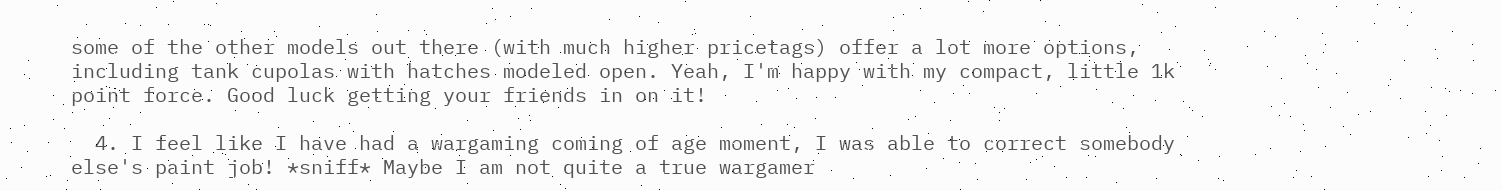some of the other models out there (with much higher pricetags) offer a lot more options, including tank cupolas with hatches modeled open. Yeah, I'm happy with my compact, little 1k point force. Good luck getting your friends in on it!

  4. I feel like I have had a wargaming coming of age moment, I was able to correct somebody else's paint job! *sniff* Maybe I am not quite a true wargamer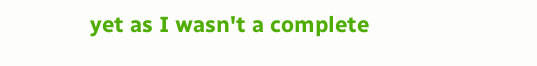yet as I wasn't a complete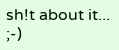sh!t about it... ;-)